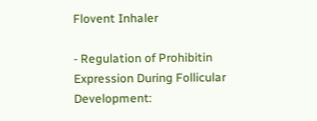Flovent Inhaler

- Regulation of Prohibitin Expression During Follicular Development: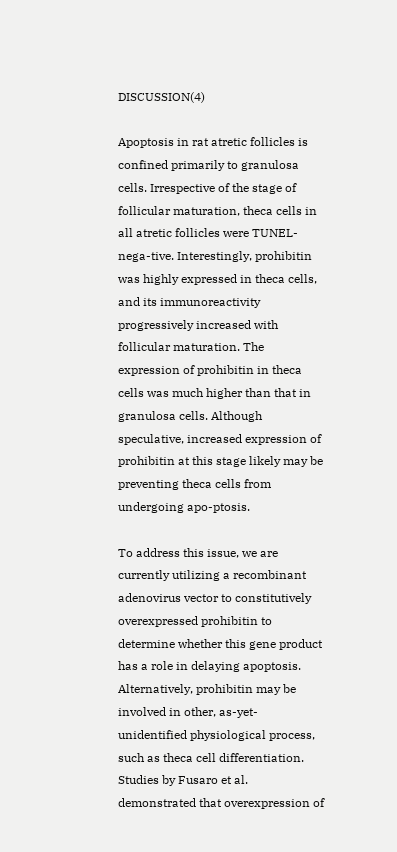DISCUSSION(4)

Apoptosis in rat atretic follicles is confined primarily to granulosa cells. Irrespective of the stage of follicular maturation, theca cells in all atretic follicles were TUNEL-nega-tive. Interestingly, prohibitin was highly expressed in theca cells, and its immunoreactivity progressively increased with follicular maturation. The expression of prohibitin in theca cells was much higher than that in granulosa cells. Although speculative, increased expression of prohibitin at this stage likely may be preventing theca cells from undergoing apo-ptosis.

To address this issue, we are currently utilizing a recombinant adenovirus vector to constitutively overexpressed prohibitin to determine whether this gene product has a role in delaying apoptosis. Alternatively, prohibitin may be involved in other, as-yet-unidentified physiological process, such as theca cell differentiation. Studies by Fusaro et al. demonstrated that overexpression of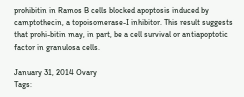prohibitin in Ramos B cells blocked apoptosis induced by camptothecin, a topoisomerase-I inhibitor. This result suggests that prohi-bitin may, in part, be a cell survival or antiapoptotic factor in granulosa cells.

January 31, 2014 Ovary
Tags: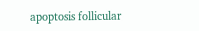apoptosis follicular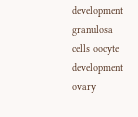development granulosa cells oocyte development ovary